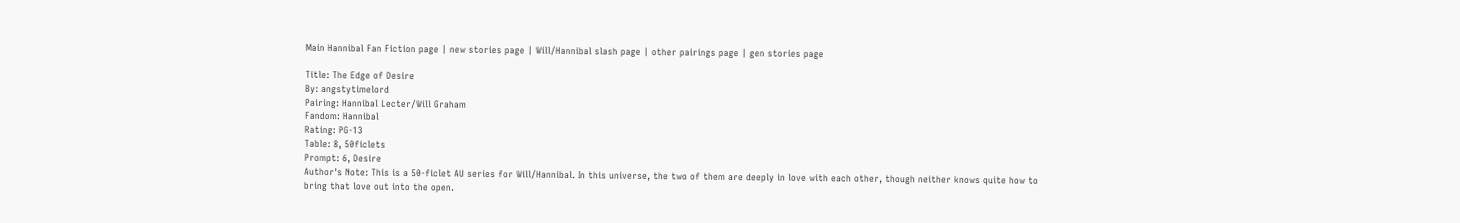Main Hannibal Fan Fiction page | new stories page | Will/Hannibal slash page | other pairings page | gen stories page

Title: The Edge of Desire
By: angstytimelord
Pairing: Hannibal Lecter/Will Graham
Fandom: Hannibal
Rating: PG-13
Table: 8, 50ficlets
Prompt: 6, Desire
Author's Note: This is a 50-ficlet AU series for Will/Hannibal. In this universe, the two of them are deeply in love with each other, though neither knows quite how to bring that love out into the open.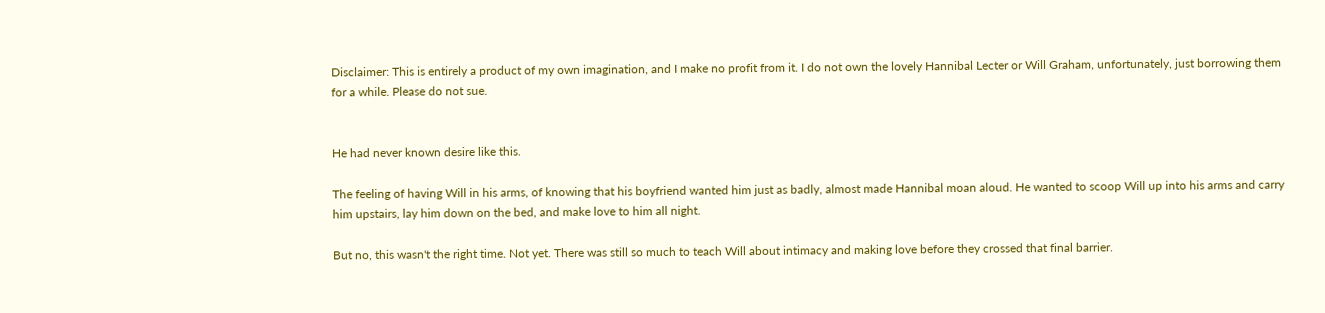Disclaimer: This is entirely a product of my own imagination, and I make no profit from it. I do not own the lovely Hannibal Lecter or Will Graham, unfortunately, just borrowing them for a while. Please do not sue.


He had never known desire like this.

The feeling of having Will in his arms, of knowing that his boyfriend wanted him just as badly, almost made Hannibal moan aloud. He wanted to scoop Will up into his arms and carry him upstairs, lay him down on the bed, and make love to him all night.

But no, this wasn't the right time. Not yet. There was still so much to teach Will about intimacy and making love before they crossed that final barrier.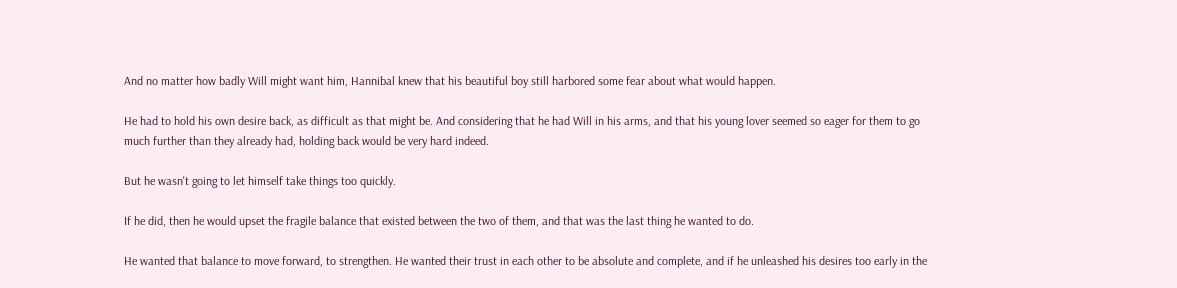And no matter how badly Will might want him, Hannibal knew that his beautiful boy still harbored some fear about what would happen.

He had to hold his own desire back, as difficult as that might be. And considering that he had Will in his arms, and that his young lover seemed so eager for them to go much further than they already had, holding back would be very hard indeed.

But he wasn't going to let himself take things too quickly.

If he did, then he would upset the fragile balance that existed between the two of them, and that was the last thing he wanted to do.

He wanted that balance to move forward, to strengthen. He wanted their trust in each other to be absolute and complete, and if he unleashed his desires too early in the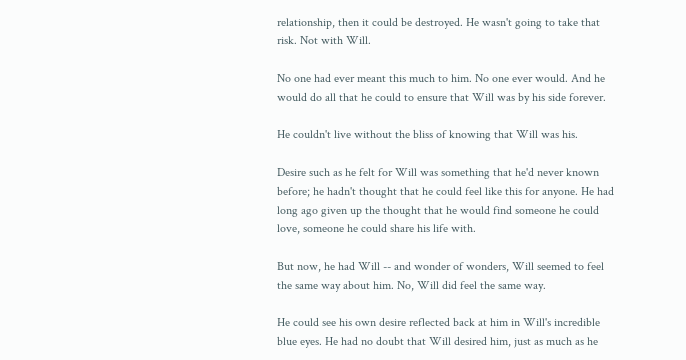relationship, then it could be destroyed. He wasn't going to take that risk. Not with Will.

No one had ever meant this much to him. No one ever would. And he would do all that he could to ensure that Will was by his side forever.

He couldn't live without the bliss of knowing that Will was his.

Desire such as he felt for Will was something that he'd never known before; he hadn't thought that he could feel like this for anyone. He had long ago given up the thought that he would find someone he could love, someone he could share his life with.

But now, he had Will -- and wonder of wonders, Will seemed to feel the same way about him. No, Will did feel the same way.

He could see his own desire reflected back at him in Will's incredible blue eyes. He had no doubt that Will desired him, just as much as he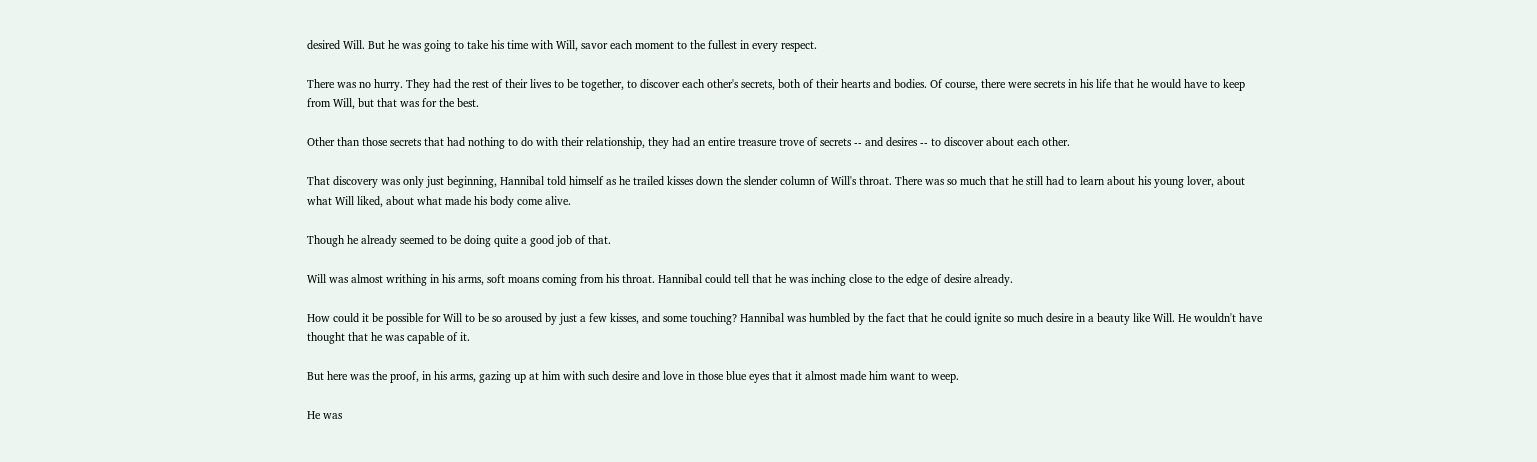desired Will. But he was going to take his time with Will, savor each moment to the fullest in every respect.

There was no hurry. They had the rest of their lives to be together, to discover each other's secrets, both of their hearts and bodies. Of course, there were secrets in his life that he would have to keep from Will, but that was for the best.

Other than those secrets that had nothing to do with their relationship, they had an entire treasure trove of secrets -- and desires -- to discover about each other.

That discovery was only just beginning, Hannibal told himself as he trailed kisses down the slender column of Will's throat. There was so much that he still had to learn about his young lover, about what Will liked, about what made his body come alive.

Though he already seemed to be doing quite a good job of that.

Will was almost writhing in his arms, soft moans coming from his throat. Hannibal could tell that he was inching close to the edge of desire already.

How could it be possible for Will to be so aroused by just a few kisses, and some touching? Hannibal was humbled by the fact that he could ignite so much desire in a beauty like Will. He wouldn't have thought that he was capable of it.

But here was the proof, in his arms, gazing up at him with such desire and love in those blue eyes that it almost made him want to weep.

He was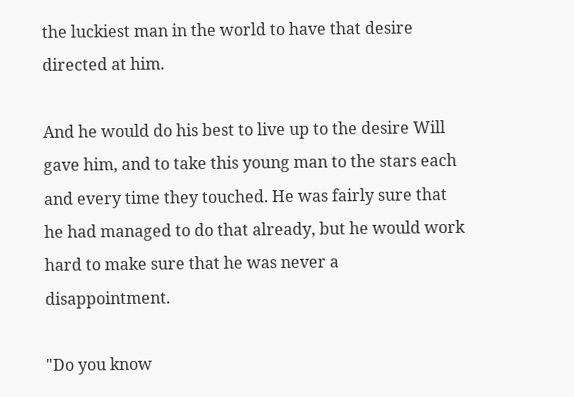the luckiest man in the world to have that desire directed at him.

And he would do his best to live up to the desire Will gave him, and to take this young man to the stars each and every time they touched. He was fairly sure that he had managed to do that already, but he would work hard to make sure that he was never a disappointment.

"Do you know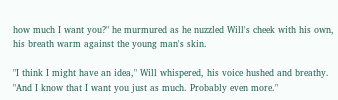how much I want you?" he murmured as he nuzzled Will's cheek with his own, his breath warm against the young man's skin.

"I think I might have an idea," Will whispered, his voice hushed and breathy. "And I know that I want you just as much. Probably even more."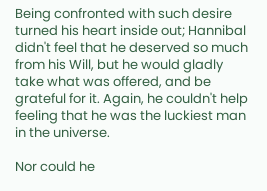Being confronted with such desire turned his heart inside out; Hannibal didn't feel that he deserved so much from his Will, but he would gladly take what was offered, and be grateful for it. Again, he couldn't help feeling that he was the luckiest man in the universe.

Nor could he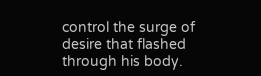control the surge of desire that flashed through his body.